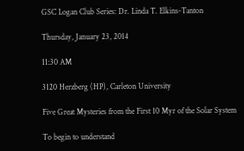GSC Logan Club Series: Dr. Linda T. Elkins-Tanton

Thursday, January 23, 2014

11:30 AM

3120 Herzberg (HP), Carleton University

Five Great Mysteries from the First 10 Myr of the Solar System

To begin to understand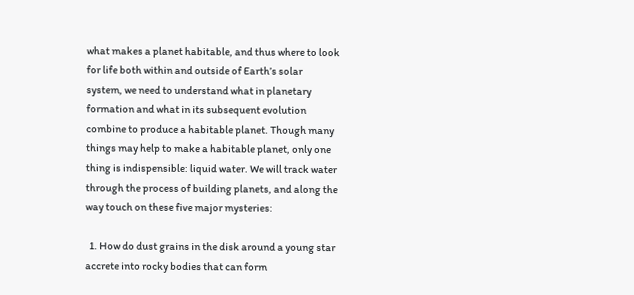what makes a planet habitable, and thus where to look for life both within and outside of Earth’s solar system, we need to understand what in planetary formation and what in its subsequent evolution combine to produce a habitable planet. Though many things may help to make a habitable planet, only one thing is indispensible: liquid water. We will track water through the process of building planets, and along the way touch on these five major mysteries:

  1. How do dust grains in the disk around a young star accrete into rocky bodies that can form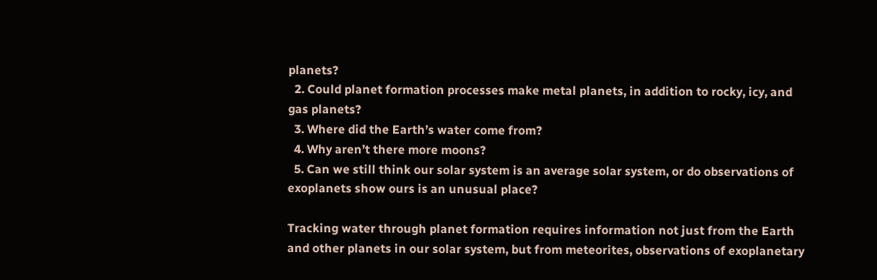planets?
  2. Could planet formation processes make metal planets, in addition to rocky, icy, and gas planets?
  3. Where did the Earth’s water come from?
  4. Why aren’t there more moons?
  5. Can we still think our solar system is an average solar system, or do observations of exoplanets show ours is an unusual place?

Tracking water through planet formation requires information not just from the Earth and other planets in our solar system, but from meteorites, observations of exoplanetary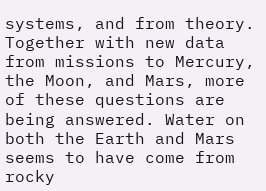systems, and from theory. Together with new data from missions to Mercury, the Moon, and Mars, more of these questions are being answered. Water on both the Earth and Mars seems to have come from rocky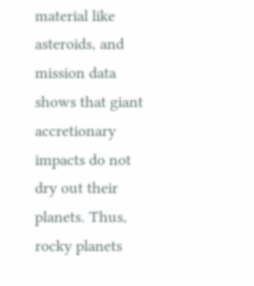material like asteroids, and mission data shows that giant accretionary impacts do not dry out their planets. Thus, rocky planets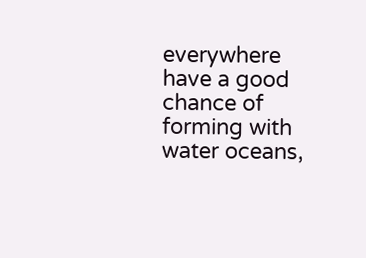everywhere have a good chance of forming with water oceans,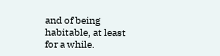and of being habitable, at least for a while.